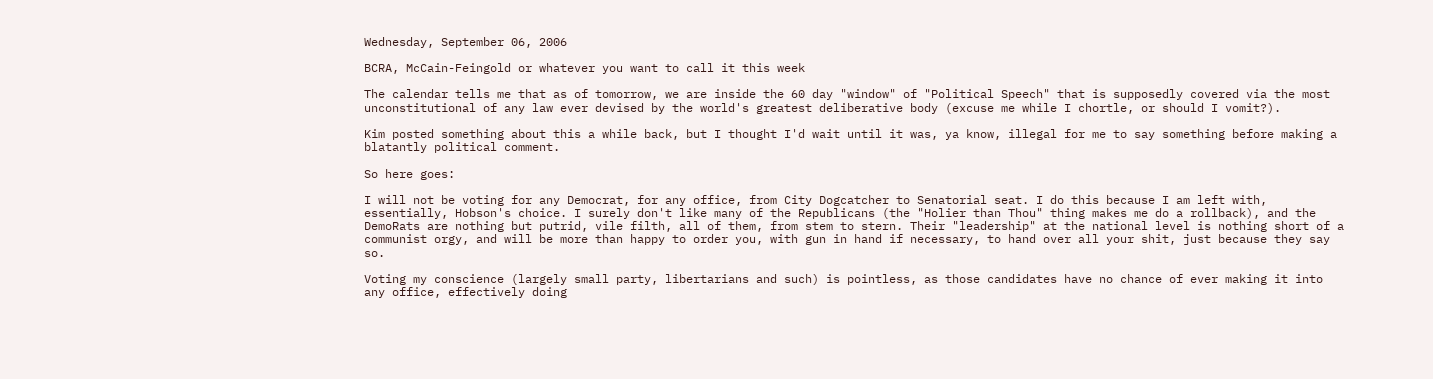Wednesday, September 06, 2006

BCRA, McCain-Feingold or whatever you want to call it this week

The calendar tells me that as of tomorrow, we are inside the 60 day "window" of "Political Speech" that is supposedly covered via the most unconstitutional of any law ever devised by the world's greatest deliberative body (excuse me while I chortle, or should I vomit?).

Kim posted something about this a while back, but I thought I'd wait until it was, ya know, illegal for me to say something before making a blatantly political comment.

So here goes:

I will not be voting for any Democrat, for any office, from City Dogcatcher to Senatorial seat. I do this because I am left with, essentially, Hobson's choice. I surely don't like many of the Republicans (the "Holier than Thou" thing makes me do a rollback), and the DemoRats are nothing but putrid, vile filth, all of them, from stem to stern. Their "leadership" at the national level is nothing short of a communist orgy, and will be more than happy to order you, with gun in hand if necessary, to hand over all your shit, just because they say so.

Voting my conscience (largely small party, libertarians and such) is pointless, as those candidates have no chance of ever making it into any office, effectively doing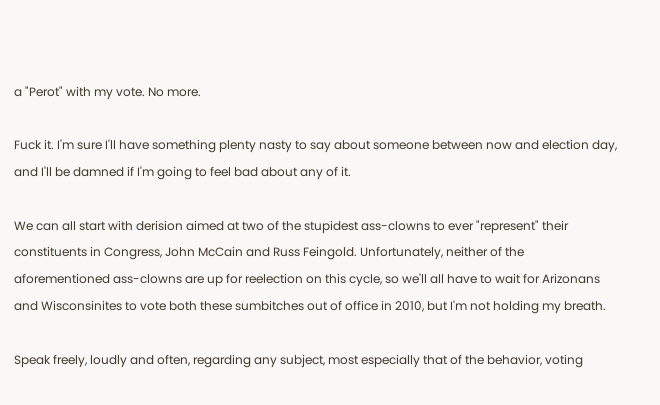a "Perot" with my vote. No more.

Fuck it. I'm sure I'll have something plenty nasty to say about someone between now and election day, and I'll be damned if I'm going to feel bad about any of it.

We can all start with derision aimed at two of the stupidest ass-clowns to ever "represent" their constituents in Congress, John McCain and Russ Feingold. Unfortunately, neither of the aforementioned ass-clowns are up for reelection on this cycle, so we'll all have to wait for Arizonans and Wisconsinites to vote both these sumbitches out of office in 2010, but I'm not holding my breath.

Speak freely, loudly and often, regarding any subject, most especially that of the behavior, voting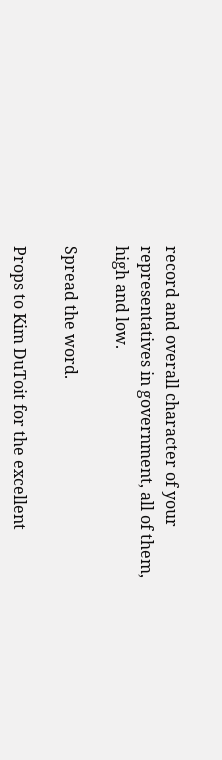record and overall character of your representatives in government, all of them, high and low.

Spread the word.

Props to Kim DuToit for the excellent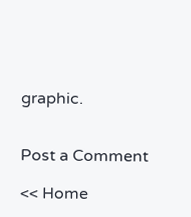graphic.


Post a Comment

<< Home